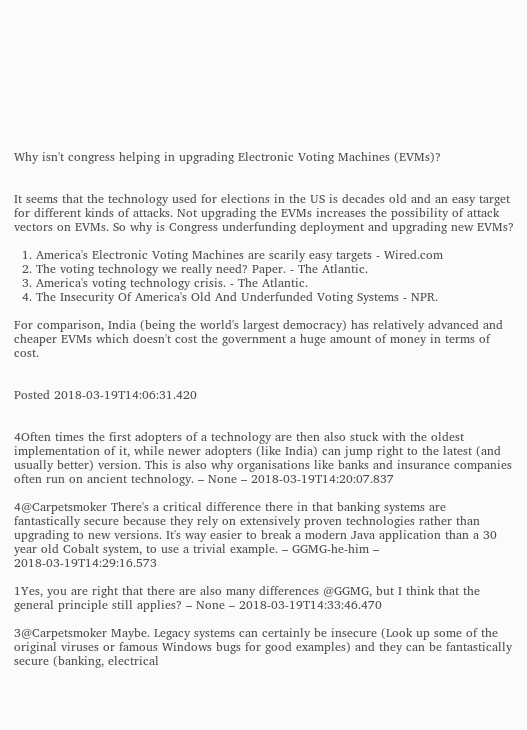Why isn't congress helping in upgrading Electronic Voting Machines (EVMs)?


It seems that the technology used for elections in the US is decades old and an easy target for different kinds of attacks. Not upgrading the EVMs increases the possibility of attack vectors on EVMs. So why is Congress underfunding deployment and upgrading new EVMs?

  1. America's Electronic Voting Machines are scarily easy targets - Wired.com
  2. The voting technology we really need? Paper. - The Atlantic.
  3. America's voting technology crisis. - The Atlantic.
  4. The Insecurity Of America's Old And Underfunded Voting Systems - NPR.

For comparison, India (being the world's largest democracy) has relatively advanced and cheaper EVMs which doesn't cost the government a huge amount of money in terms of cost.


Posted 2018-03-19T14:06:31.420


4Often times the first adopters of a technology are then also stuck with the oldest implementation of it, while newer adopters (like India) can jump right to the latest (and usually better) version. This is also why organisations like banks and insurance companies often run on ancient technology. – None – 2018-03-19T14:20:07.837

4@Carpetsmoker There's a critical difference there in that banking systems are fantastically secure because they rely on extensively proven technologies rather than upgrading to new versions. It's way easier to break a modern Java application than a 30 year old Cobalt system, to use a trivial example. – GGMG-he-him – 2018-03-19T14:29:16.573

1Yes, you are right that there are also many differences @GGMG, but I think that the general principle still applies? – None – 2018-03-19T14:33:46.470

3@Carpetsmoker Maybe. Legacy systems can certainly be insecure (Look up some of the original viruses or famous Windows bugs for good examples) and they can be fantastically secure (banking, electrical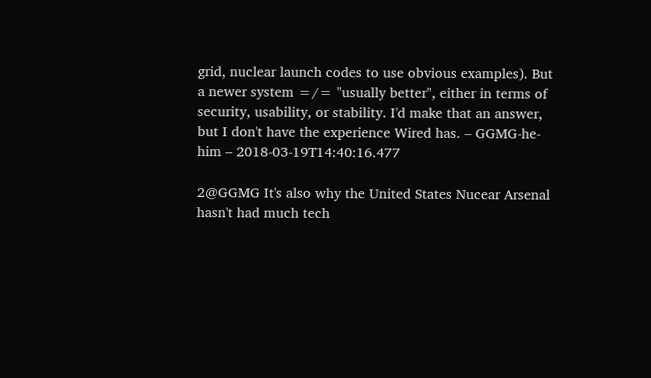grid, nuclear launch codes to use obvious examples). But a newer system =/= "usually better", either in terms of security, usability, or stability. I'd make that an answer, but I don't have the experience Wired has. – GGMG-he-him – 2018-03-19T14:40:16.477

2@GGMG It's also why the United States Nucear Arsenal hasn't had much tech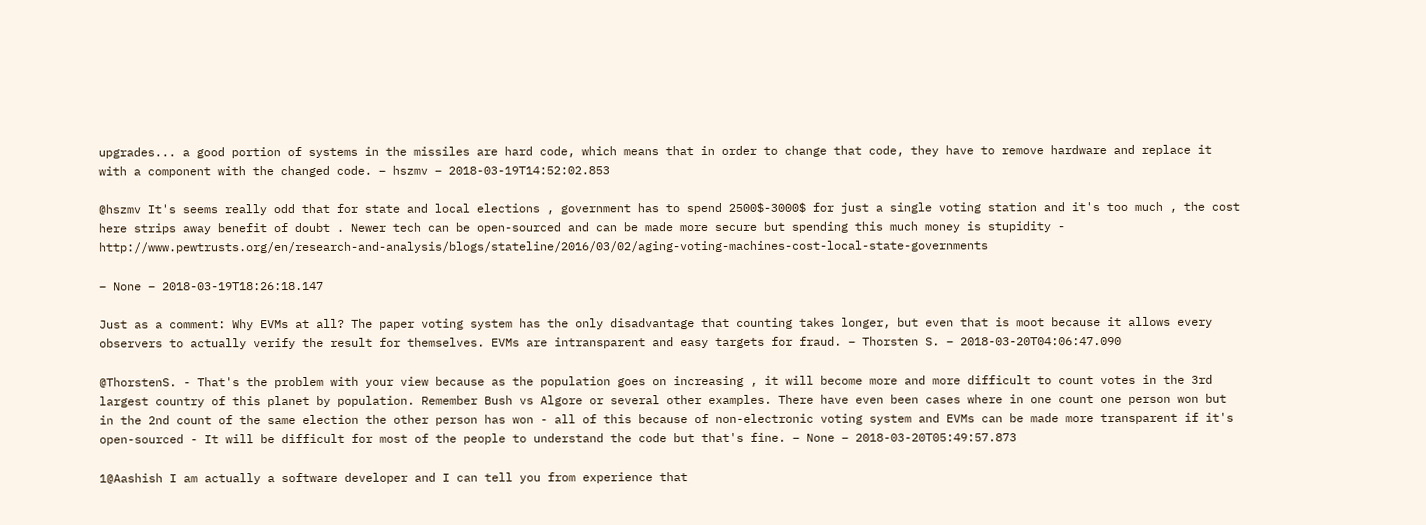upgrades... a good portion of systems in the missiles are hard code, which means that in order to change that code, they have to remove hardware and replace it with a component with the changed code. – hszmv – 2018-03-19T14:52:02.853

@hszmv It's seems really odd that for state and local elections , government has to spend 2500$-3000$ for just a single voting station and it's too much , the cost here strips away benefit of doubt . Newer tech can be open-sourced and can be made more secure but spending this much money is stupidity - http://www.pewtrusts.org/en/research-and-analysis/blogs/stateline/2016/03/02/aging-voting-machines-cost-local-state-governments

– None – 2018-03-19T18:26:18.147

Just as a comment: Why EVMs at all? The paper voting system has the only disadvantage that counting takes longer, but even that is moot because it allows every observers to actually verify the result for themselves. EVMs are intransparent and easy targets for fraud. – Thorsten S. – 2018-03-20T04:06:47.090

@ThorstenS. - That's the problem with your view because as the population goes on increasing , it will become more and more difficult to count votes in the 3rd largest country of this planet by population. Remember Bush vs Algore or several other examples. There have even been cases where in one count one person won but in the 2nd count of the same election the other person has won - all of this because of non-electronic voting system and EVMs can be made more transparent if it's open-sourced - It will be difficult for most of the people to understand the code but that's fine. – None – 2018-03-20T05:49:57.873

1@Aashish I am actually a software developer and I can tell you from experience that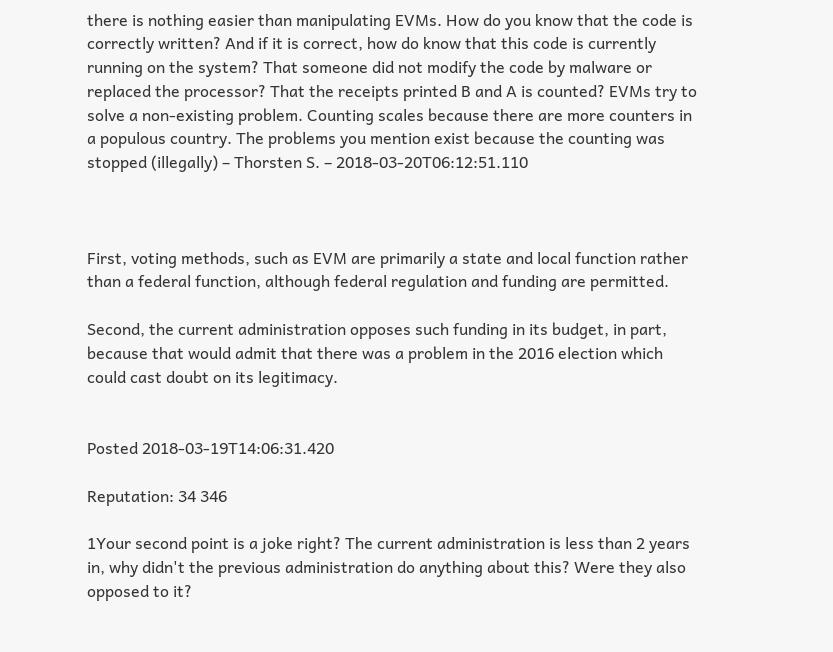there is nothing easier than manipulating EVMs. How do you know that the code is correctly written? And if it is correct, how do know that this code is currently running on the system? That someone did not modify the code by malware or replaced the processor? That the receipts printed B and A is counted? EVMs try to solve a non-existing problem. Counting scales because there are more counters in a populous country. The problems you mention exist because the counting was stopped (illegally) – Thorsten S. – 2018-03-20T06:12:51.110



First, voting methods, such as EVM are primarily a state and local function rather than a federal function, although federal regulation and funding are permitted.

Second, the current administration opposes such funding in its budget, in part, because that would admit that there was a problem in the 2016 election which could cast doubt on its legitimacy.


Posted 2018-03-19T14:06:31.420

Reputation: 34 346

1Your second point is a joke right? The current administration is less than 2 years in, why didn't the previous administration do anything about this? Were they also opposed to it?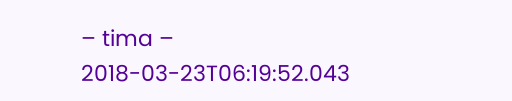– tima – 2018-03-23T06:19:52.043